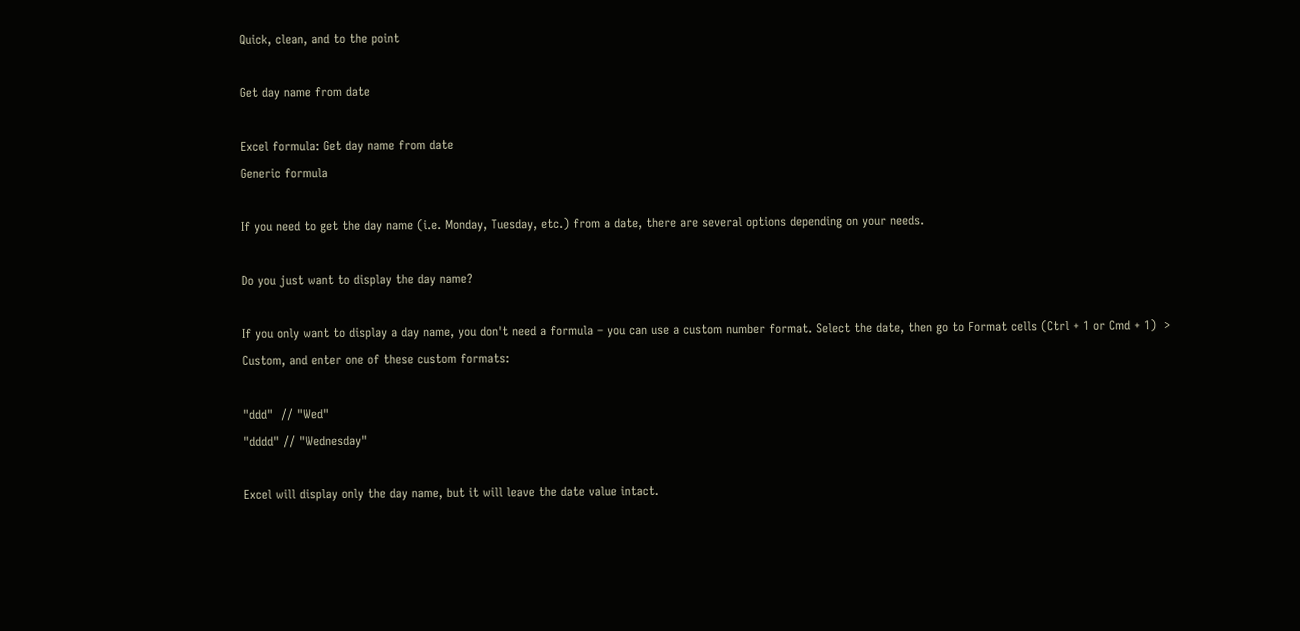Quick, clean, and to the point

Get day name from date

Excel formula: Get day name from date
Generic formula

If you need to get the day name (i.e. Monday, Tuesday, etc.) from a date, there are several options depending on your needs.

Do you just want to display the day name?

If you only want to display a day name, you don't need a formula – you can use a custom number format. Select the date, then go to Format cells (Ctrl + 1 or Cmd + 1)  > Custom, and enter one of these custom formats:

"ddd"  // "Wed"
"dddd" // "Wednesday"

Excel will display only the day name, but it will leave the date value intact.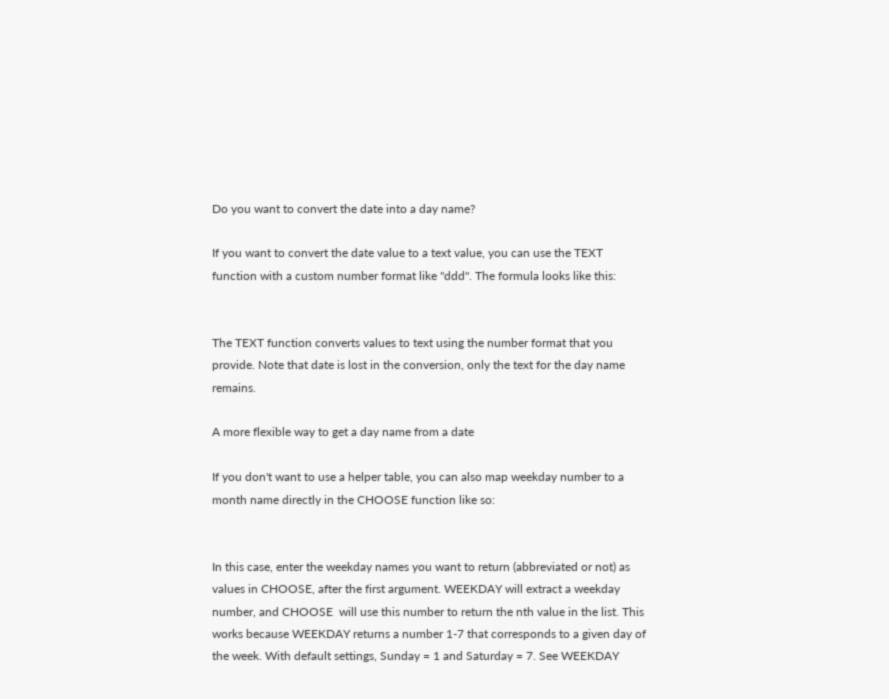Do you want to convert the date into a day name?

If you want to convert the date value to a text value, you can use the TEXT function with a custom number format like "ddd". The formula looks like this:


The TEXT function converts values to text using the number format that you provide. Note that date is lost in the conversion, only the text for the day name remains.

A more flexible way to get a day name from a date

If you don't want to use a helper table, you can also map weekday number to a month name directly in the CHOOSE function like so:


In this case, enter the weekday names you want to return (abbreviated or not) as values in CHOOSE, after the first argument. WEEKDAY will extract a weekday number, and CHOOSE  will use this number to return the nth value in the list. This works because WEEKDAY returns a number 1-7 that corresponds to a given day of the week. With default settings, Sunday = 1 and Saturday = 7. See WEEKDAY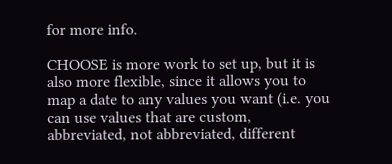for more info.

CHOOSE is more work to set up, but it is also more flexible, since it allows you to map a date to any values you want (i.e. you can use values that are custom, abbreviated, not abbreviated, different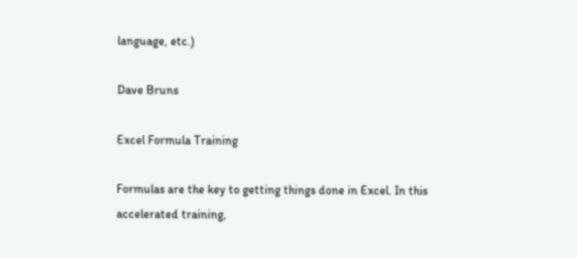language, etc.)

Dave Bruns

Excel Formula Training

Formulas are the key to getting things done in Excel. In this accelerated training,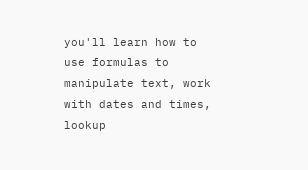you'll learn how to use formulas to manipulate text, work with dates and times, lookup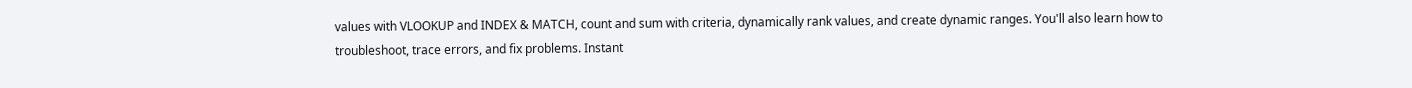values with VLOOKUP and INDEX & MATCH, count and sum with criteria, dynamically rank values, and create dynamic ranges. You'll also learn how to troubleshoot, trace errors, and fix problems. Instant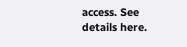access. See details here.